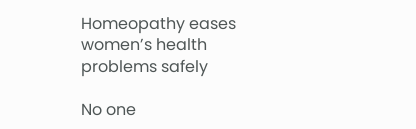Homeopathy eases women’s health problems safely

No one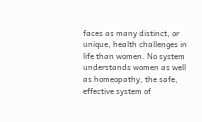faces as many distinct, or unique, health challenges in life than women. No system understands women as well as homeopathy, the safe, effective system of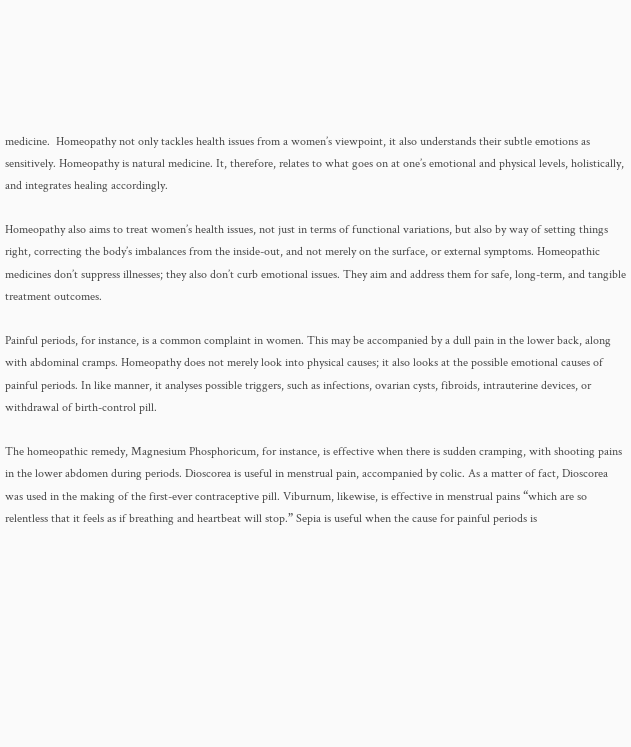medicine.  Homeopathy not only tackles health issues from a women’s viewpoint, it also understands their subtle emotions as sensitively. Homeopathy is natural medicine. It, therefore, relates to what goes on at one’s emotional and physical levels, holistically, and integrates healing accordingly.

Homeopathy also aims to treat women’s health issues, not just in terms of functional variations, but also by way of setting things right, correcting the body’s imbalances from the inside-out, and not merely on the surface, or external symptoms. Homeopathic medicines don’t suppress illnesses; they also don’t curb emotional issues. They aim and address them for safe, long-term, and tangible treatment outcomes.

Painful periods, for instance, is a common complaint in women. This may be accompanied by a dull pain in the lower back, along with abdominal cramps. Homeopathy does not merely look into physical causes; it also looks at the possible emotional causes of painful periods. In like manner, it analyses possible triggers, such as infections, ovarian cysts, fibroids, intrauterine devices, or withdrawal of birth-control pill.

The homeopathic remedy, Magnesium Phosphoricum, for instance, is effective when there is sudden cramping, with shooting pains in the lower abdomen during periods. Dioscorea is useful in menstrual pain, accompanied by colic. As a matter of fact, Dioscorea was used in the making of the first-ever contraceptive pill. Viburnum, likewise, is effective in menstrual pains “which are so relentless that it feels as if breathing and heartbeat will stop.” Sepia is useful when the cause for painful periods is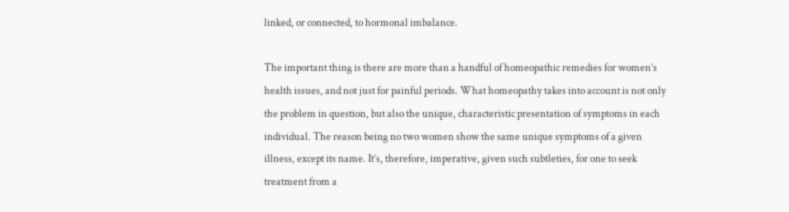linked, or connected, to hormonal imbalance.

The important thing is there are more than a handful of homeopathic remedies for women’s health issues, and not just for painful periods. What homeopathy takes into account is not only the problem in question, but also the unique, characteristic presentation of symptoms in each individual. The reason being no two women show the same unique symptoms of a given illness, except its name. It’s, therefore, imperative, given such subtleties, for one to seek treatment from a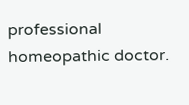professional homeopathic doctor.